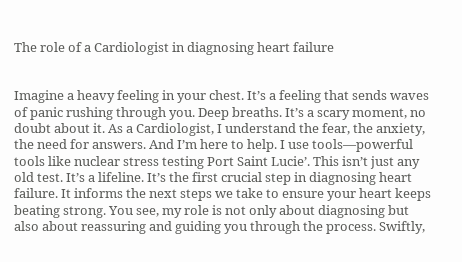The role of a Cardiologist in diagnosing heart failure


Imagine a heavy feeling in your chest. It’s a feeling that sends waves of panic rushing through you. Deep breaths. It’s a scary moment, no doubt about it. As a Cardiologist, I understand the fear, the anxiety, the need for answers. And I’m here to help. I use tools—powerful tools like nuclear stress testing Port Saint Lucie’. This isn’t just any old test. It’s a lifeline. It’s the first crucial step in diagnosing heart failure. It informs the next steps we take to ensure your heart keeps beating strong. You see, my role is not only about diagnosing but also about reassuring and guiding you through the process. Swiftly,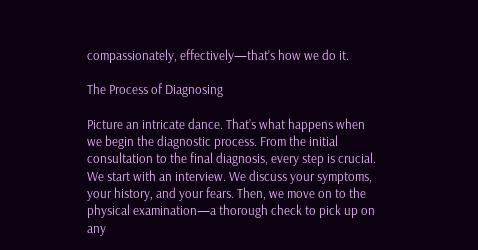compassionately, effectively—that’s how we do it.

The Process of Diagnosing

Picture an intricate dance. That’s what happens when we begin the diagnostic process. From the initial consultation to the final diagnosis, every step is crucial. We start with an interview. We discuss your symptoms, your history, and your fears. Then, we move on to the physical examination—a thorough check to pick up on any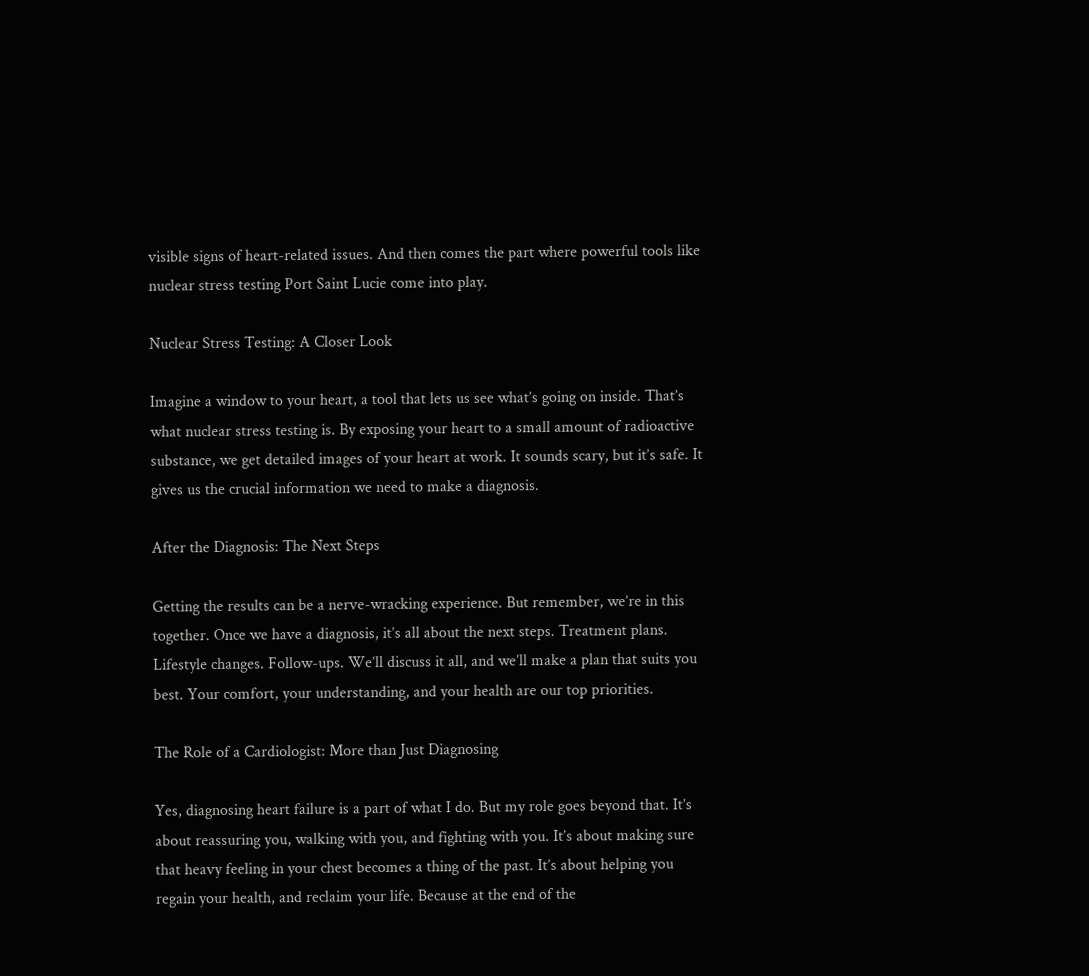visible signs of heart-related issues. And then comes the part where powerful tools like nuclear stress testing Port Saint Lucie come into play.

Nuclear Stress Testing: A Closer Look

Imagine a window to your heart, a tool that lets us see what’s going on inside. That’s what nuclear stress testing is. By exposing your heart to a small amount of radioactive substance, we get detailed images of your heart at work. It sounds scary, but it’s safe. It gives us the crucial information we need to make a diagnosis.

After the Diagnosis: The Next Steps

Getting the results can be a nerve-wracking experience. But remember, we’re in this together. Once we have a diagnosis, it’s all about the next steps. Treatment plans. Lifestyle changes. Follow-ups. We’ll discuss it all, and we’ll make a plan that suits you best. Your comfort, your understanding, and your health are our top priorities.

The Role of a Cardiologist: More than Just Diagnosing

Yes, diagnosing heart failure is a part of what I do. But my role goes beyond that. It’s about reassuring you, walking with you, and fighting with you. It’s about making sure that heavy feeling in your chest becomes a thing of the past. It’s about helping you regain your health, and reclaim your life. Because at the end of the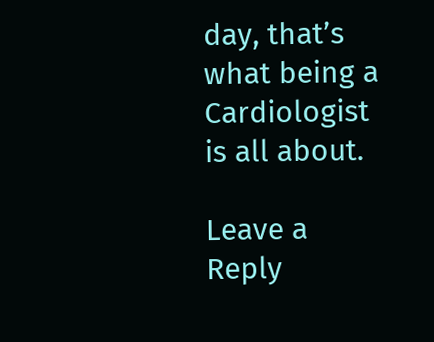day, that’s what being a Cardiologist is all about.

Leave a Reply